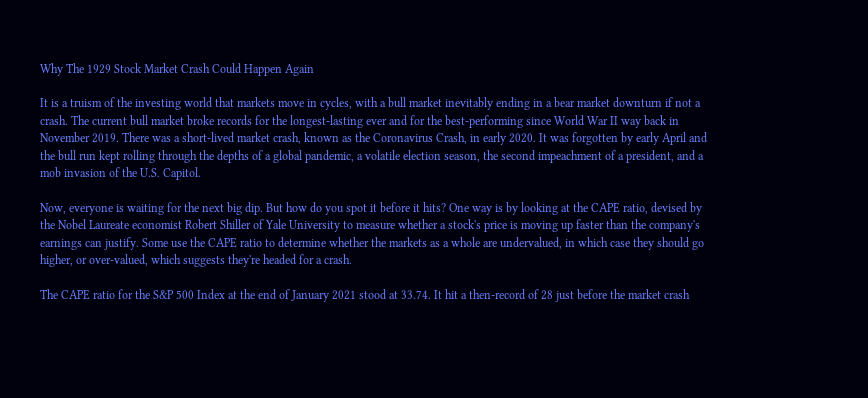Why The 1929 Stock Market Crash Could Happen Again

It is a truism of the investing world that markets move in cycles, with a bull market inevitably ending in a bear market downturn if not a crash. The current bull market broke records for the longest-lasting ever and for the best-performing since World War II way back in November 2019. There was a short-lived market crash, known as the Coronavirus Crash, in early 2020. It was forgotten by early April and the bull run kept rolling through the depths of a global pandemic, a volatile election season, the second impeachment of a president, and a mob invasion of the U.S. Capitol.

Now, everyone is waiting for the next big dip. But how do you spot it before it hits? One way is by looking at the CAPE ratio, devised by the Nobel Laureate economist Robert Shiller of Yale University to measure whether a stock's price is moving up faster than the company's earnings can justify. Some use the CAPE ratio to determine whether the markets as a whole are undervalued, in which case they should go higher, or over-valued, which suggests they're headed for a crash.

The CAPE ratio for the S&P 500 Index at the end of January 2021 stood at 33.74. It hit a then-record of 28 just before the market crash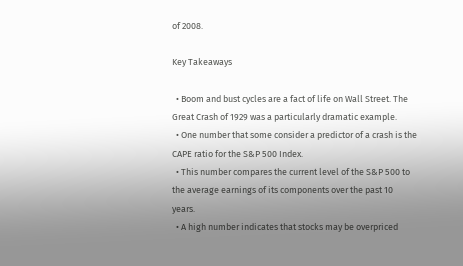of 2008.

Key Takeaways

  • Boom and bust cycles are a fact of life on Wall Street. The Great Crash of 1929 was a particularly dramatic example.
  • One number that some consider a predictor of a crash is the CAPE ratio for the S&P 500 Index.
  • This number compares the current level of the S&P 500 to the average earnings of its components over the past 10 years.
  • A high number indicates that stocks may be overpriced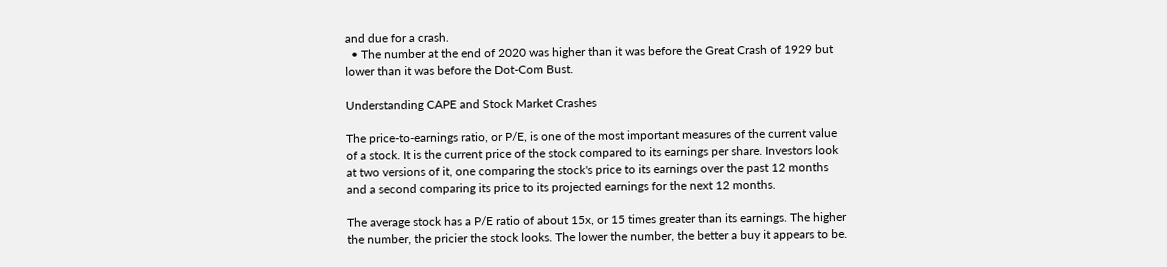and due for a crash.
  • The number at the end of 2020 was higher than it was before the Great Crash of 1929 but lower than it was before the Dot-Com Bust.

Understanding CAPE and Stock Market Crashes

The price-to-earnings ratio, or P/E, is one of the most important measures of the current value of a stock. It is the current price of the stock compared to its earnings per share. Investors look at two versions of it, one comparing the stock's price to its earnings over the past 12 months and a second comparing its price to its projected earnings for the next 12 months.

The average stock has a P/E ratio of about 15x, or 15 times greater than its earnings. The higher the number, the pricier the stock looks. The lower the number, the better a buy it appears to be.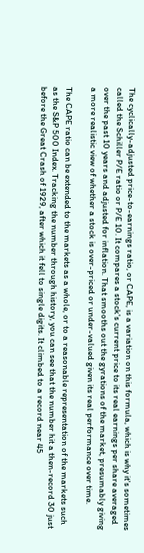The cyclically-adjusted price-to-earnings ratio, or CAPE, is a variation on this formula, which is why it's sometimes called the Schiller P/E ratio or P/E 10. It compares a stock's current price to its real earnings per share averaged over the past 10 years and adjusted for inflation. That smooths out the gyrations of the market, presumably giving a more realistic view of whether a stock is over-priced or under-valued given its real performance over time.

The CAPE ratio can be extended to the markets as a whole, or to a reasonable representation of the markets such as the S&P 500 Index. Tracking the number through history, you can see that the number hit a then-record 30 just before the Great Crash of 1929, after which it fell to single digits. It climbed to a record near 45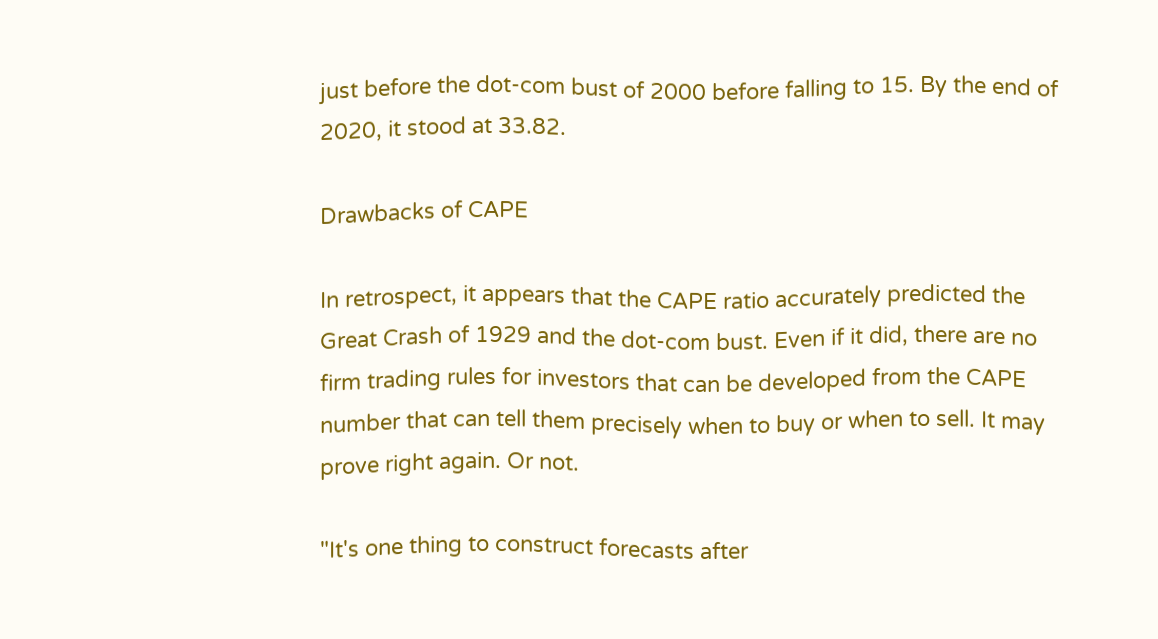just before the dot-com bust of 2000 before falling to 15. By the end of 2020, it stood at 33.82.

Drawbacks of CAPE

In retrospect, it appears that the CAPE ratio accurately predicted the Great Crash of 1929 and the dot-com bust. Even if it did, there are no firm trading rules for investors that can be developed from the CAPE number that can tell them precisely when to buy or when to sell. It may prove right again. Or not.

"It's one thing to construct forecasts after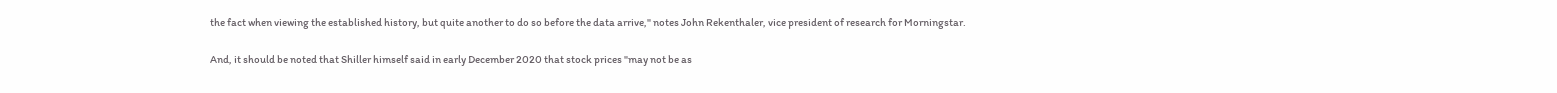the fact when viewing the established history, but quite another to do so before the data arrive," notes John Rekenthaler, vice president of research for Morningstar.

And, it should be noted that Shiller himself said in early December 2020 that stock prices "may not be as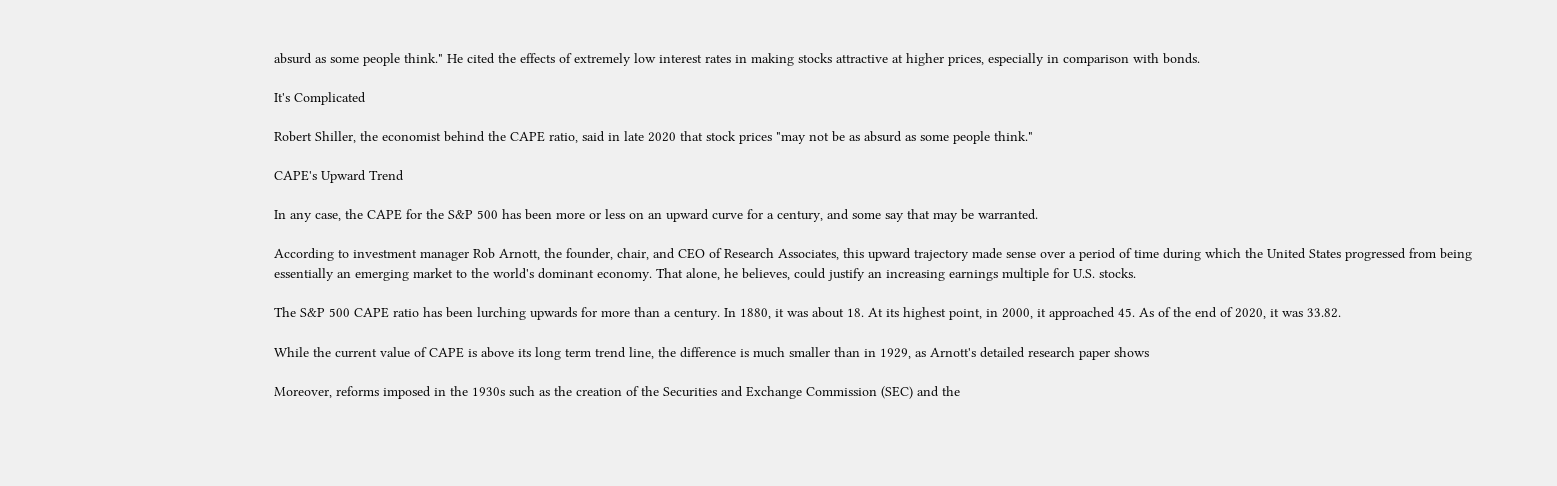absurd as some people think." He cited the effects of extremely low interest rates in making stocks attractive at higher prices, especially in comparison with bonds.

It's Complicated

Robert Shiller, the economist behind the CAPE ratio, said in late 2020 that stock prices "may not be as absurd as some people think."

CAPE's Upward Trend

In any case, the CAPE for the S&P 500 has been more or less on an upward curve for a century, and some say that may be warranted.

According to investment manager Rob Arnott, the founder, chair, and CEO of Research Associates, this upward trajectory made sense over a period of time during which the United States progressed from being essentially an emerging market to the world's dominant economy. That alone, he believes, could justify an increasing earnings multiple for U.S. stocks.

The S&P 500 CAPE ratio has been lurching upwards for more than a century. In 1880, it was about 18. At its highest point, in 2000, it approached 45. As of the end of 2020, it was 33.82.

While the current value of CAPE is above its long term trend line, the difference is much smaller than in 1929, as Arnott's detailed research paper shows

Moreover, reforms imposed in the 1930s such as the creation of the Securities and Exchange Commission (SEC) and the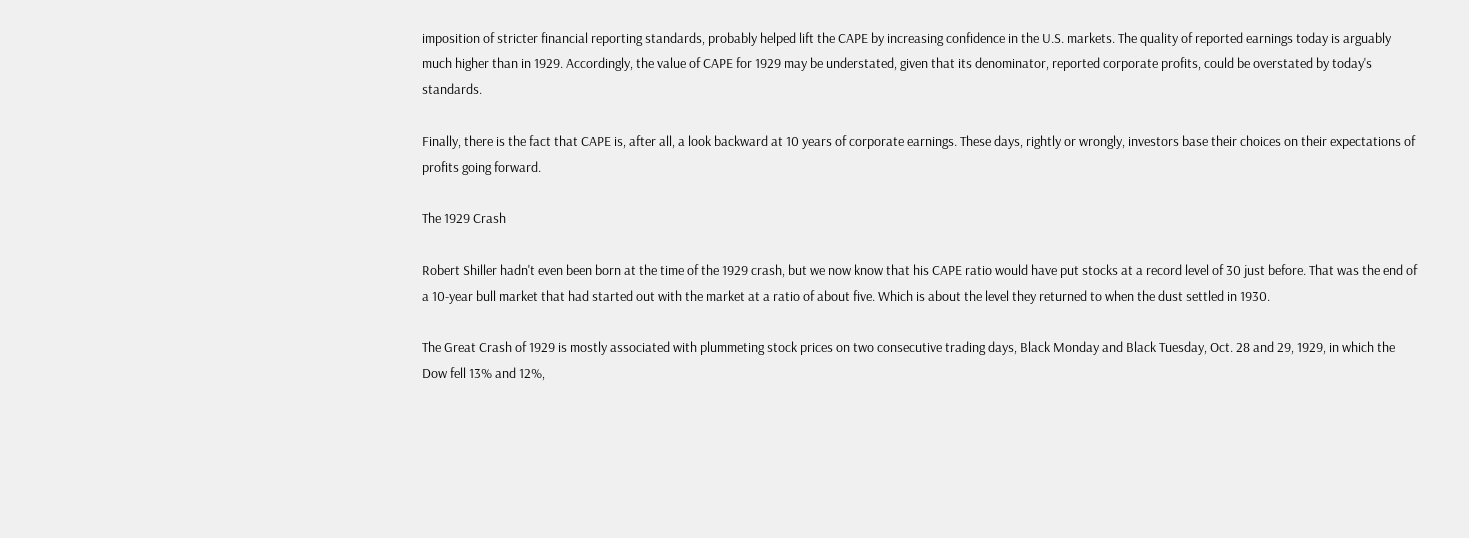imposition of stricter financial reporting standards, probably helped lift the CAPE by increasing confidence in the U.S. markets. The quality of reported earnings today is arguably much higher than in 1929. Accordingly, the value of CAPE for 1929 may be understated, given that its denominator, reported corporate profits, could be overstated by today's standards.

Finally, there is the fact that CAPE is, after all, a look backward at 10 years of corporate earnings. These days, rightly or wrongly, investors base their choices on their expectations of profits going forward.

The 1929 Crash

Robert Shiller hadn't even been born at the time of the 1929 crash, but we now know that his CAPE ratio would have put stocks at a record level of 30 just before. That was the end of a 10-year bull market that had started out with the market at a ratio of about five. Which is about the level they returned to when the dust settled in 1930.

The Great Crash of 1929 is mostly associated with plummeting stock prices on two consecutive trading days, Black Monday and Black Tuesday, Oct. 28 and 29, 1929, in which the Dow fell 13% and 12%,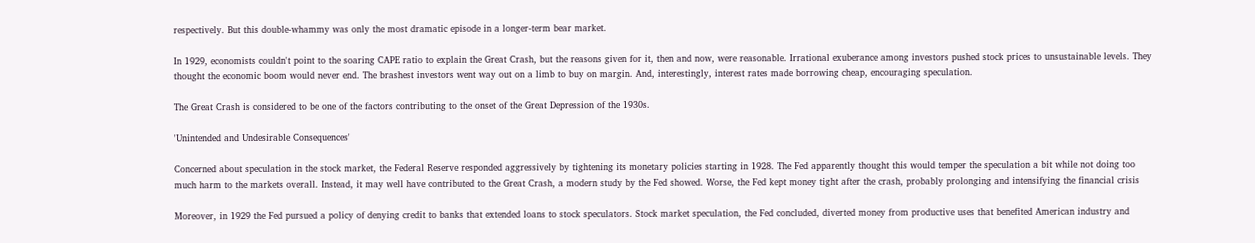respectively. But this double-whammy was only the most dramatic episode in a longer-term bear market.

In 1929, economists couldn't point to the soaring CAPE ratio to explain the Great Crash, but the reasons given for it, then and now, were reasonable. Irrational exuberance among investors pushed stock prices to unsustainable levels. They thought the economic boom would never end. The brashest investors went way out on a limb to buy on margin. And, interestingly, interest rates made borrowing cheap, encouraging speculation.

The Great Crash is considered to be one of the factors contributing to the onset of the Great Depression of the 1930s.

'Unintended and Undesirable Consequences'

Concerned about speculation in the stock market, the Federal Reserve responded aggressively by tightening its monetary policies starting in 1928. The Fed apparently thought this would temper the speculation a bit while not doing too much harm to the markets overall. Instead, it may well have contributed to the Great Crash, a modern study by the Fed showed. Worse, the Fed kept money tight after the crash, probably prolonging and intensifying the financial crisis

Moreover, in 1929 the Fed pursued a policy of denying credit to banks that extended loans to stock speculators. Stock market speculation, the Fed concluded, diverted money from productive uses that benefited American industry and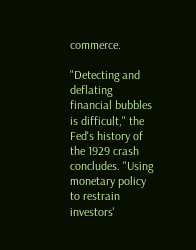commerce.

"Detecting and deflating financial bubbles is difficult," the Fed's history of the 1929 crash concludes. "Using monetary policy to restrain investors'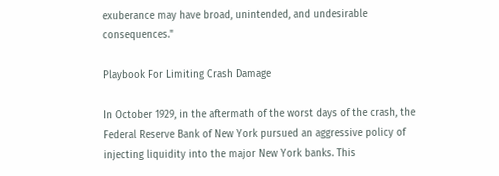exuberance may have broad, unintended, and undesirable consequences."

Playbook For Limiting Crash Damage

In October 1929, in the aftermath of the worst days of the crash, the Federal Reserve Bank of New York pursued an aggressive policy of injecting liquidity into the major New York banks. This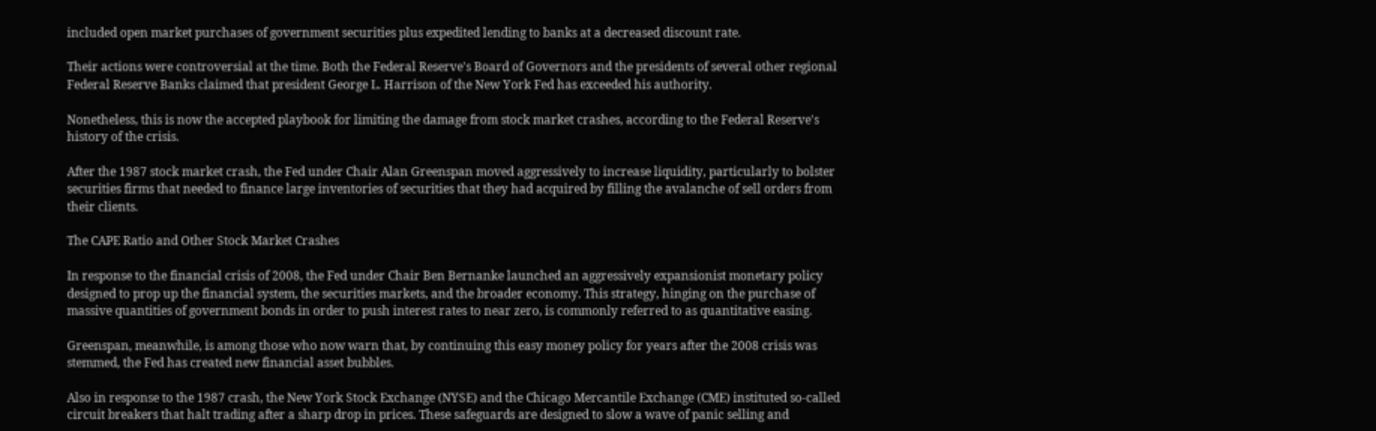included open market purchases of government securities plus expedited lending to banks at a decreased discount rate.

Their actions were controversial at the time. Both the Federal Reserve's Board of Governors and the presidents of several other regional Federal Reserve Banks claimed that president George L. Harrison of the New York Fed has exceeded his authority.

Nonetheless, this is now the accepted playbook for limiting the damage from stock market crashes, according to the Federal Reserve's history of the crisis.

After the 1987 stock market crash, the Fed under Chair Alan Greenspan moved aggressively to increase liquidity, particularly to bolster securities firms that needed to finance large inventories of securities that they had acquired by filling the avalanche of sell orders from their clients.

The CAPE Ratio and Other Stock Market Crashes

In response to the financial crisis of 2008, the Fed under Chair Ben Bernanke launched an aggressively expansionist monetary policy designed to prop up the financial system, the securities markets, and the broader economy. This strategy, hinging on the purchase of massive quantities of government bonds in order to push interest rates to near zero, is commonly referred to as quantitative easing.

Greenspan, meanwhile, is among those who now warn that, by continuing this easy money policy for years after the 2008 crisis was stemmed, the Fed has created new financial asset bubbles.

Also in response to the 1987 crash, the New York Stock Exchange (NYSE) and the Chicago Mercantile Exchange (CME) instituted so-called circuit breakers that halt trading after a sharp drop in prices. These safeguards are designed to slow a wave of panic selling and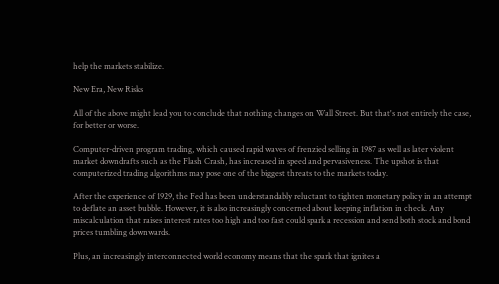help the markets stabilize.

New Era, New Risks

All of the above might lead you to conclude that nothing changes on Wall Street. But that's not entirely the case, for better or worse.

Computer-driven program trading, which caused rapid waves of frenzied selling in 1987 as well as later violent market downdrafts such as the Flash Crash, has increased in speed and pervasiveness. The upshot is that computerized trading algorithms may pose one of the biggest threats to the markets today.

After the experience of 1929, the Fed has been understandably reluctant to tighten monetary policy in an attempt to deflate an asset bubble. However, it is also increasingly concerned about keeping inflation in check. Any miscalculation that raises interest rates too high and too fast could spark a recession and send both stock and bond prices tumbling downwards.

Plus, an increasingly interconnected world economy means that the spark that ignites a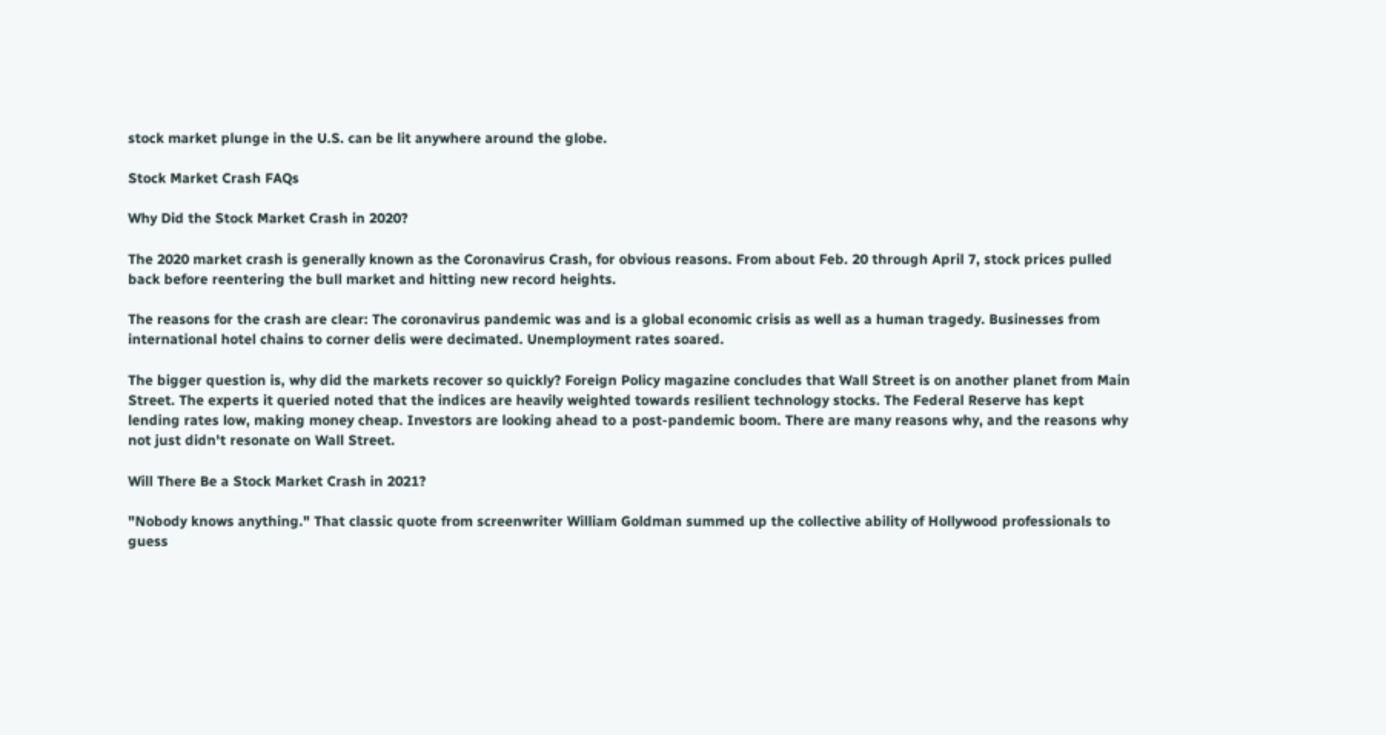stock market plunge in the U.S. can be lit anywhere around the globe.

Stock Market Crash FAQs

Why Did the Stock Market Crash in 2020?

The 2020 market crash is generally known as the Coronavirus Crash, for obvious reasons. From about Feb. 20 through April 7, stock prices pulled back before reentering the bull market and hitting new record heights.

The reasons for the crash are clear: The coronavirus pandemic was and is a global economic crisis as well as a human tragedy. Businesses from international hotel chains to corner delis were decimated. Unemployment rates soared.

The bigger question is, why did the markets recover so quickly? Foreign Policy magazine concludes that Wall Street is on another planet from Main Street. The experts it queried noted that the indices are heavily weighted towards resilient technology stocks. The Federal Reserve has kept lending rates low, making money cheap. Investors are looking ahead to a post-pandemic boom. There are many reasons why, and the reasons why not just didn't resonate on Wall Street.

Will There Be a Stock Market Crash in 2021?

"Nobody knows anything." That classic quote from screenwriter William Goldman summed up the collective ability of Hollywood professionals to guess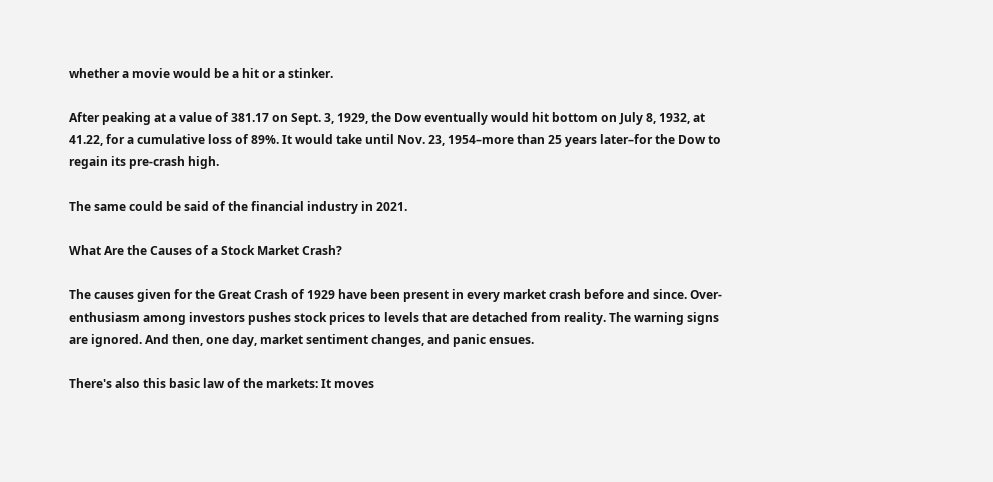whether a movie would be a hit or a stinker.

After peaking at a value of 381.17 on Sept. 3, 1929, the Dow eventually would hit bottom on July 8, 1932, at 41.22, for a cumulative loss of 89%. It would take until Nov. 23, 1954–more than 25 years later–for the Dow to regain its pre-crash high.

The same could be said of the financial industry in 2021.

What Are the Causes of a Stock Market Crash?

The causes given for the Great Crash of 1929 have been present in every market crash before and since. Over-enthusiasm among investors pushes stock prices to levels that are detached from reality. The warning signs are ignored. And then, one day, market sentiment changes, and panic ensues.

There's also this basic law of the markets: It moves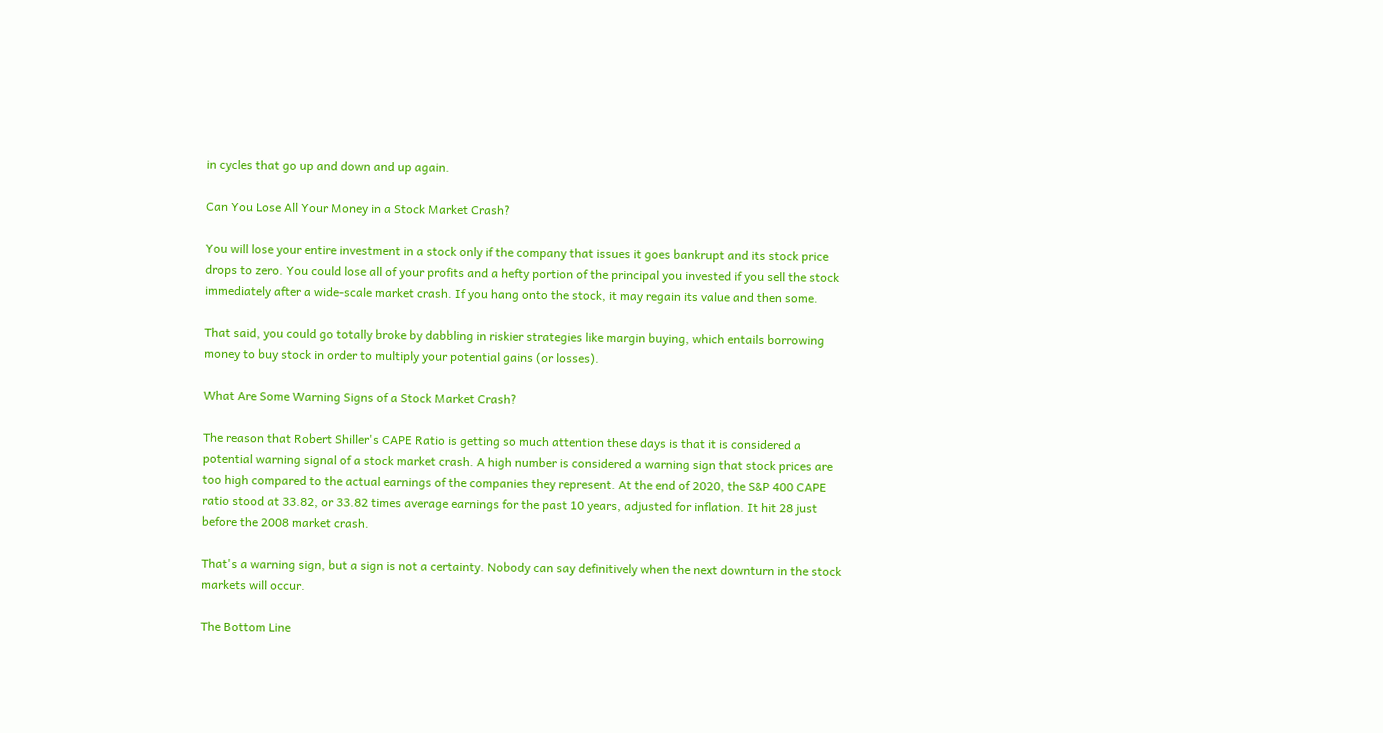in cycles that go up and down and up again.

Can You Lose All Your Money in a Stock Market Crash?

You will lose your entire investment in a stock only if the company that issues it goes bankrupt and its stock price drops to zero. You could lose all of your profits and a hefty portion of the principal you invested if you sell the stock immediately after a wide-scale market crash. If you hang onto the stock, it may regain its value and then some.

That said, you could go totally broke by dabbling in riskier strategies like margin buying, which entails borrowing money to buy stock in order to multiply your potential gains (or losses).

What Are Some Warning Signs of a Stock Market Crash?

The reason that Robert Shiller's CAPE Ratio is getting so much attention these days is that it is considered a potential warning signal of a stock market crash. A high number is considered a warning sign that stock prices are too high compared to the actual earnings of the companies they represent. At the end of 2020, the S&P 400 CAPE ratio stood at 33.82, or 33.82 times average earnings for the past 10 years, adjusted for inflation. It hit 28 just before the 2008 market crash.

That's a warning sign, but a sign is not a certainty. Nobody can say definitively when the next downturn in the stock markets will occur.

The Bottom Line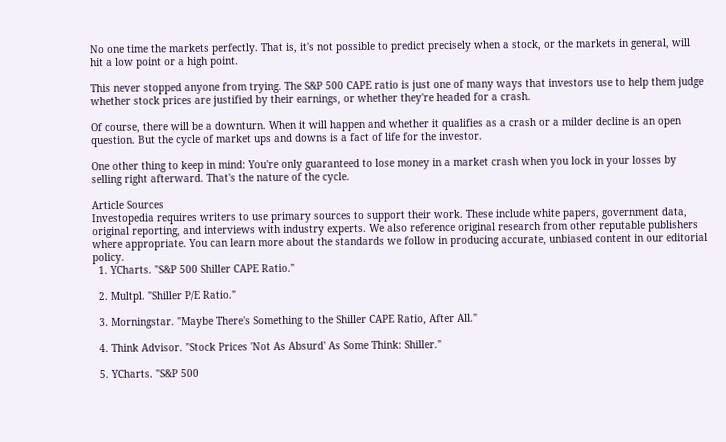No one time the markets perfectly. That is, it's not possible to predict precisely when a stock, or the markets in general, will hit a low point or a high point.

This never stopped anyone from trying. The S&P 500 CAPE ratio is just one of many ways that investors use to help them judge whether stock prices are justified by their earnings, or whether they're headed for a crash.

Of course, there will be a downturn. When it will happen and whether it qualifies as a crash or a milder decline is an open question. But the cycle of market ups and downs is a fact of life for the investor.

One other thing to keep in mind: You're only guaranteed to lose money in a market crash when you lock in your losses by selling right afterward. That's the nature of the cycle.

Article Sources
Investopedia requires writers to use primary sources to support their work. These include white papers, government data, original reporting, and interviews with industry experts. We also reference original research from other reputable publishers where appropriate. You can learn more about the standards we follow in producing accurate, unbiased content in our editorial policy.
  1. YCharts. "S&P 500 Shiller CAPE Ratio."

  2. Multpl. "Shiller P/E Ratio."

  3. Morningstar. "Maybe There's Something to the Shiller CAPE Ratio, After All."

  4. Think Advisor. "Stock Prices 'Not As Absurd' As Some Think: Shiller."

  5. YCharts. "S&P 500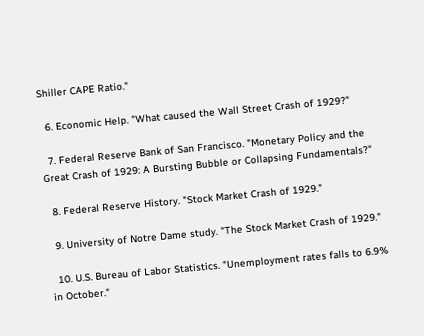Shiller CAPE Ratio."

  6. Economic Help. "What caused the Wall Street Crash of 1929?"

  7. Federal Reserve Bank of San Francisco. "Monetary Policy and the Great Crash of 1929: A Bursting Bubble or Collapsing Fundamentals?"

  8. Federal Reserve History. "Stock Market Crash of 1929."

  9. University of Notre Dame study. "The Stock Market Crash of 1929."

  10. U.S. Bureau of Labor Statistics. "Unemployment rates falls to 6.9% in October."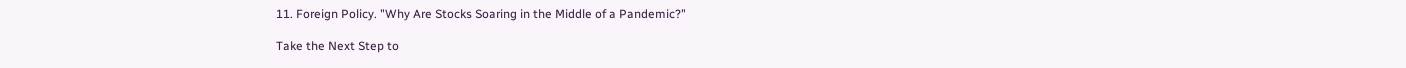11. Foreign Policy. "Why Are Stocks Soaring in the Middle of a Pandemic?"

Take the Next Step to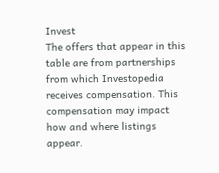Invest
The offers that appear in this table are from partnerships from which Investopedia receives compensation. This compensation may impact how and where listings appear.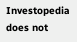Investopedia does not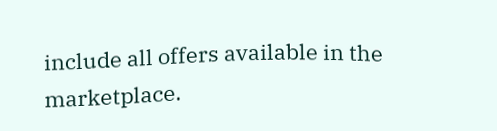include all offers available in the marketplace.